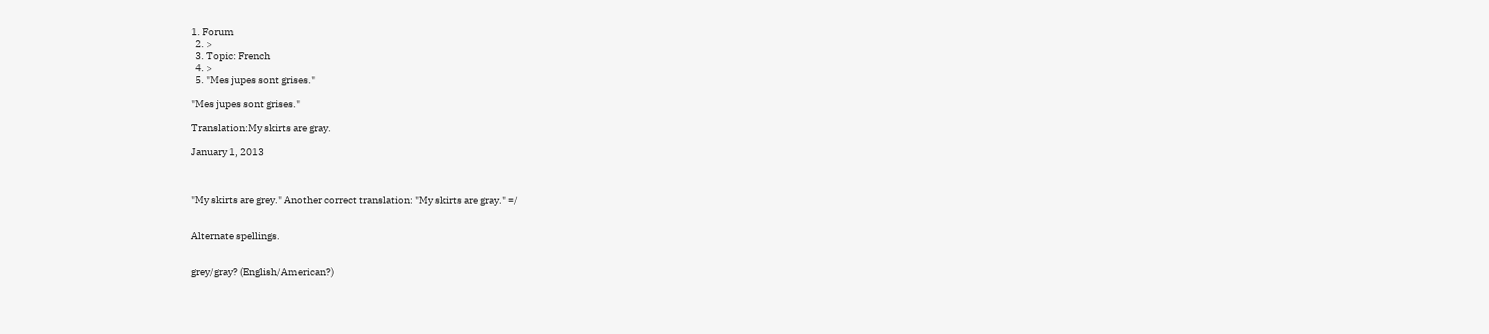1. Forum
  2. >
  3. Topic: French
  4. >
  5. "Mes jupes sont grises."

"Mes jupes sont grises."

Translation:My skirts are gray.

January 1, 2013



"My skirts are grey." Another correct translation: "My skirts are gray." =/


Alternate spellings.


grey/gray? (English/American?)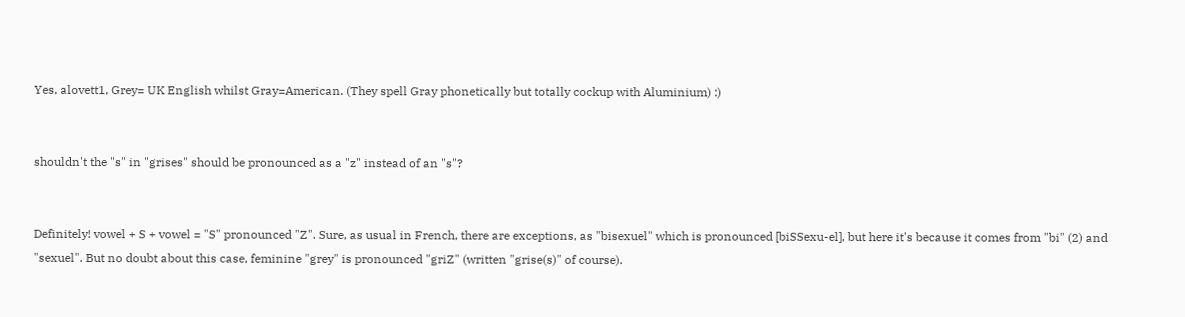Yes, alovett1, Grey= UK English whilst Gray=American. (They spell Gray phonetically but totally cockup with Aluminium) :)


shouldn't the "s" in "grises" should be pronounced as a "z" instead of an "s"?


Definitely! vowel + S + vowel = "S" pronounced "Z". Sure, as usual in French, there are exceptions, as "bisexuel" which is pronounced [biSSexu-el], but here it's because it comes from "bi" (2) and "sexuel". But no doubt about this case, feminine "grey" is pronounced "griZ" (written "grise(s)" of course).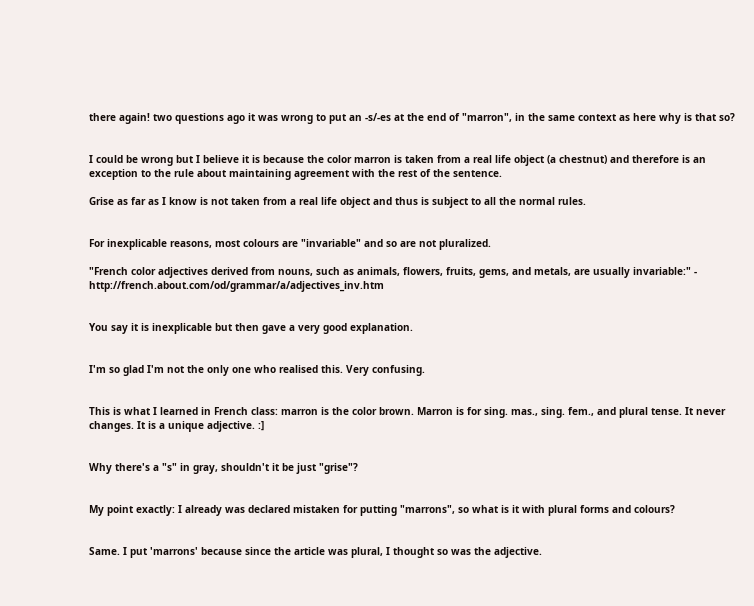there again! two questions ago it was wrong to put an -s/-es at the end of "marron", in the same context as here why is that so?


I could be wrong but I believe it is because the color marron is taken from a real life object (a chestnut) and therefore is an exception to the rule about maintaining agreement with the rest of the sentence.

Grise as far as I know is not taken from a real life object and thus is subject to all the normal rules.


For inexplicable reasons, most colours are "invariable" and so are not pluralized.

"French color adjectives derived from nouns, such as animals, flowers, fruits, gems, and metals, are usually invariable:" - http://french.about.com/od/grammar/a/adjectives_inv.htm


You say it is inexplicable but then gave a very good explanation.


I'm so glad I'm not the only one who realised this. Very confusing.


This is what I learned in French class: marron is the color brown. Marron is for sing. mas., sing. fem., and plural tense. It never changes. It is a unique adjective. :]


Why there's a "s" in gray, shouldn't it be just "grise"?


My point exactly: I already was declared mistaken for putting "marrons", so what is it with plural forms and colours?


Same. I put 'marrons' because since the article was plural, I thought so was the adjective.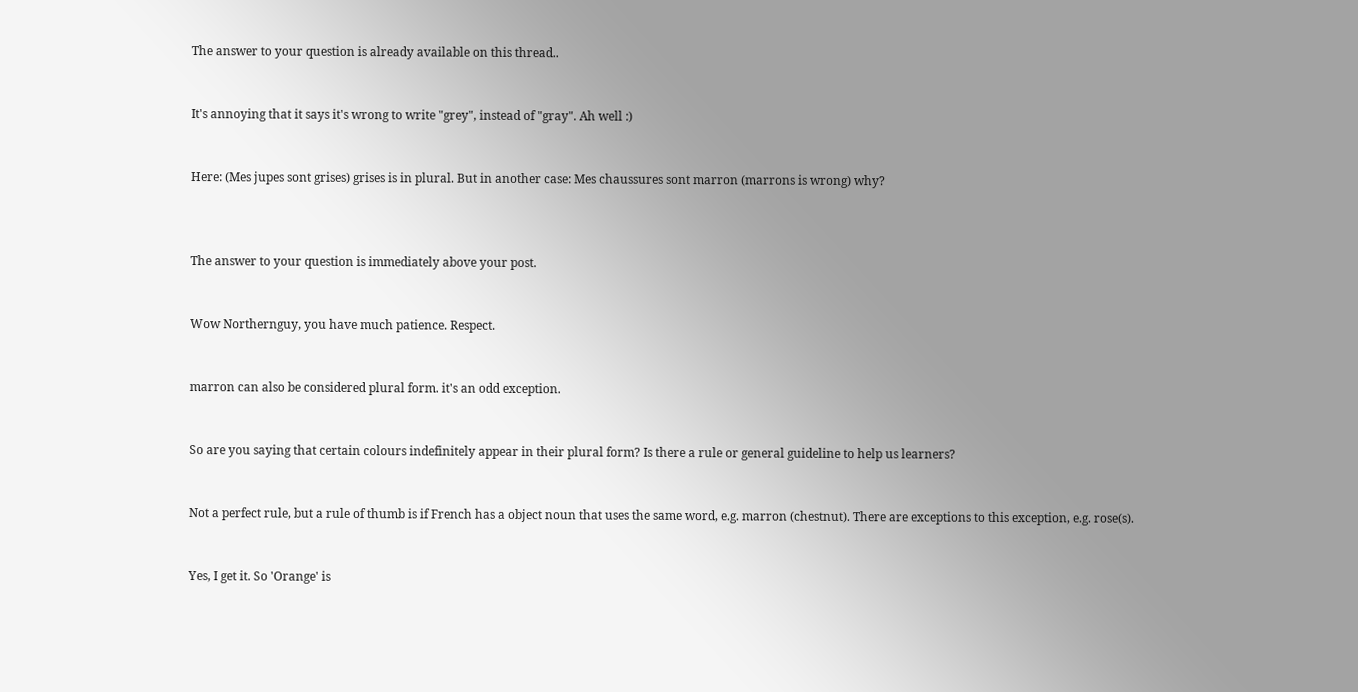The answer to your question is already available on this thread..


It's annoying that it says it's wrong to write "grey", instead of "gray". Ah well :)


Here: (Mes jupes sont grises) grises is in plural. But in another case: Mes chaussures sont marron (marrons is wrong) why?



The answer to your question is immediately above your post.


Wow Northernguy, you have much patience. Respect.


marron can also be considered plural form. it's an odd exception.


So are you saying that certain colours indefinitely appear in their plural form? Is there a rule or general guideline to help us learners?


Not a perfect rule, but a rule of thumb is if French has a object noun that uses the same word, e.g. marron (chestnut). There are exceptions to this exception, e.g. rose(s).


Yes, I get it. So 'Orange' is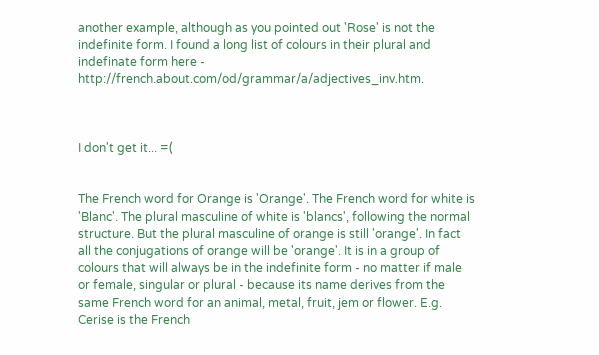another example, although as you pointed out 'Rose' is not the indefinite form. I found a long list of colours in their plural and indefinate form here - http://french.about.com/od/grammar/a/adjectives_inv.htm.



I don't get it... =(


The French word for Orange is 'Orange'. The French word for white is 'Blanc'. The plural masculine of white is 'blancs', following the normal structure. But the plural masculine of orange is still 'orange'. In fact all the conjugations of orange will be 'orange'. It is in a group of colours that will always be in the indefinite form - no matter if male or female, singular or plural - because its name derives from the same French word for an animal, metal, fruit, jem or flower. E.g. Cerise is the French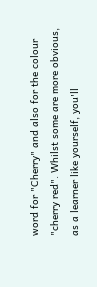word for "Cherry" and also for the colour "cherry red". Whilst some are more obvious, as a learner like yourself, you'll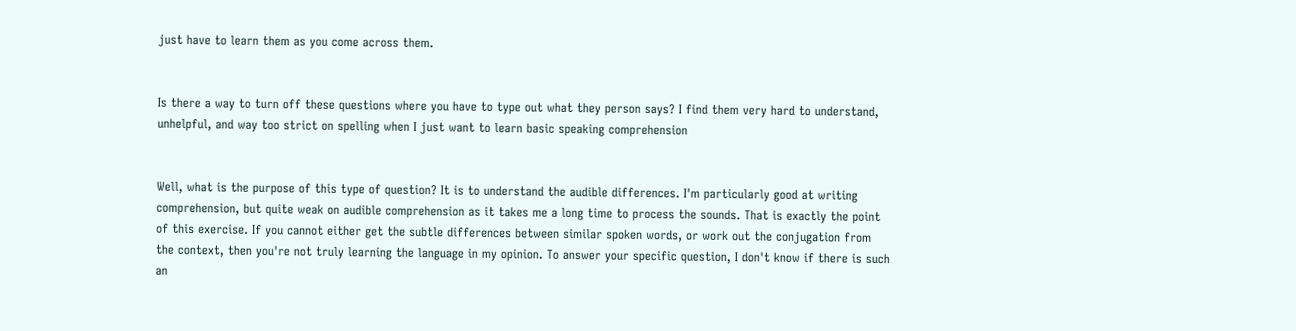just have to learn them as you come across them.


Is there a way to turn off these questions where you have to type out what they person says? I find them very hard to understand, unhelpful, and way too strict on spelling when I just want to learn basic speaking comprehension


Well, what is the purpose of this type of question? It is to understand the audible differences. I'm particularly good at writing comprehension, but quite weak on audible comprehension as it takes me a long time to process the sounds. That is exactly the point of this exercise. If you cannot either get the subtle differences between similar spoken words, or work out the conjugation from the context, then you're not truly learning the language in my opinion. To answer your specific question, I don't know if there is such an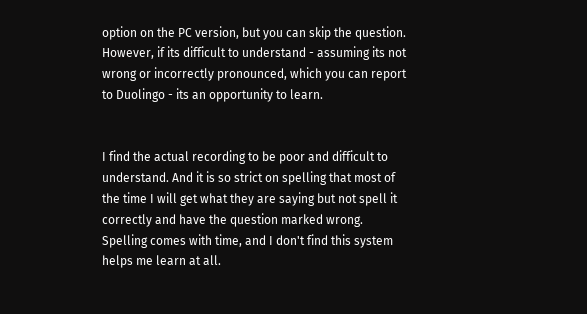option on the PC version, but you can skip the question. However, if its difficult to understand - assuming its not wrong or incorrectly pronounced, which you can report to Duolingo - its an opportunity to learn.


I find the actual recording to be poor and difficult to understand. And it is so strict on spelling that most of the time I will get what they are saying but not spell it correctly and have the question marked wrong. Spelling comes with time, and I don't find this system helps me learn at all.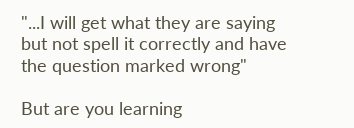"...I will get what they are saying but not spell it correctly and have the question marked wrong"

But are you learning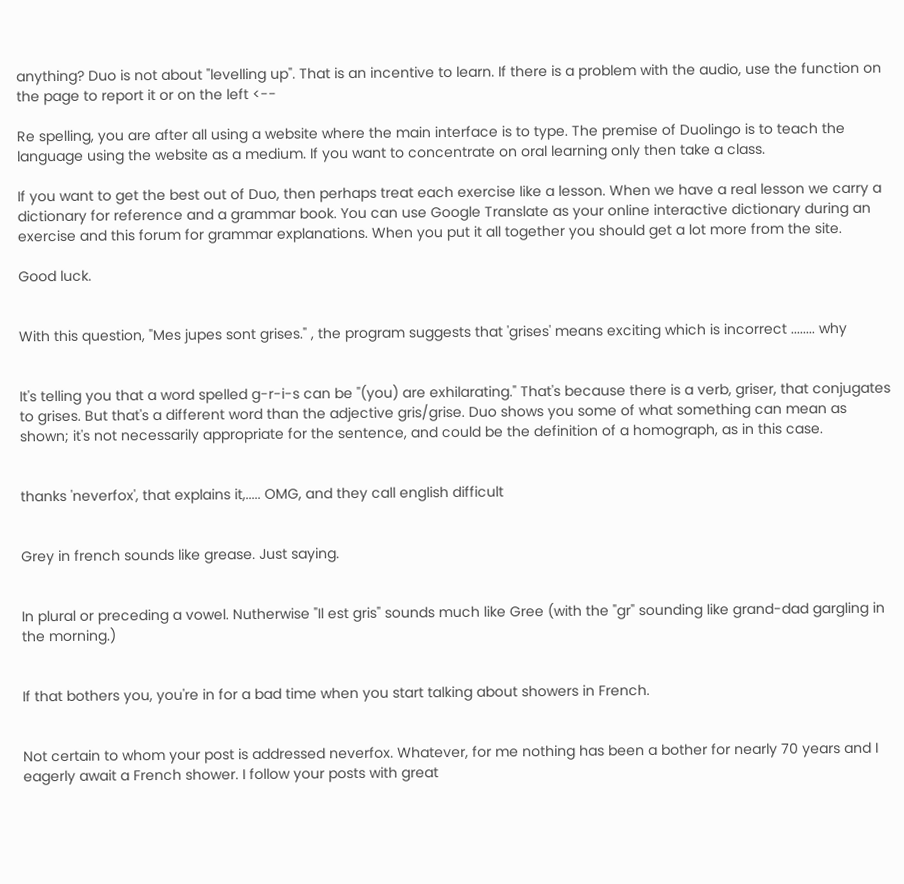anything? Duo is not about "levelling up". That is an incentive to learn. If there is a problem with the audio, use the function on the page to report it or on the left <--

Re spelling, you are after all using a website where the main interface is to type. The premise of Duolingo is to teach the language using the website as a medium. If you want to concentrate on oral learning only then take a class.

If you want to get the best out of Duo, then perhaps treat each exercise like a lesson. When we have a real lesson we carry a dictionary for reference and a grammar book. You can use Google Translate as your online interactive dictionary during an exercise and this forum for grammar explanations. When you put it all together you should get a lot more from the site.

Good luck.


With this question, "Mes jupes sont grises." , the program suggests that 'grises' means exciting which is incorrect ........ why


It's telling you that a word spelled g-r-i-s can be "(you) are exhilarating." That's because there is a verb, griser, that conjugates to grises. But that's a different word than the adjective gris/grise. Duo shows you some of what something can mean as shown; it's not necessarily appropriate for the sentence, and could be the definition of a homograph, as in this case.


thanks 'neverfox', that explains it,..... OMG, and they call english difficult


Grey in french sounds like grease. Just saying.


In plural or preceding a vowel. Nutherwise "Il est gris" sounds much like Gree (with the "gr" sounding like grand-dad gargling in the morning.)


If that bothers you, you're in for a bad time when you start talking about showers in French.


Not certain to whom your post is addressed neverfox. Whatever, for me nothing has been a bother for nearly 70 years and I eagerly await a French shower. I follow your posts with great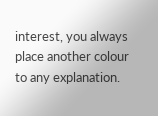interest, you always place another colour to any explanation.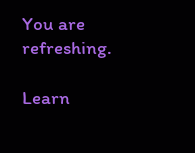You are refreshing.

Learn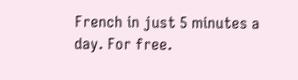French in just 5 minutes a day. For free.